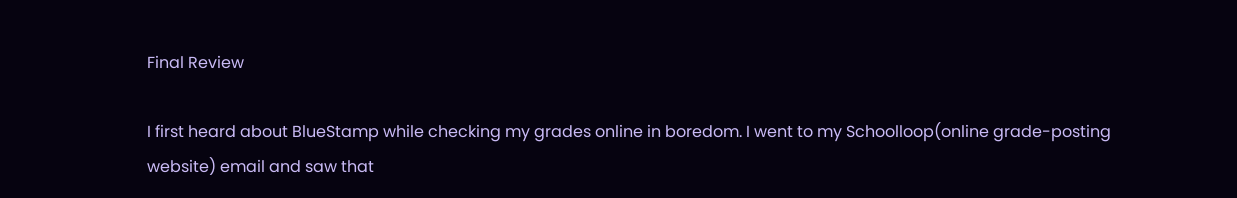Final Review

I first heard about BlueStamp while checking my grades online in boredom. I went to my Schoolloop(online grade-posting website) email and saw that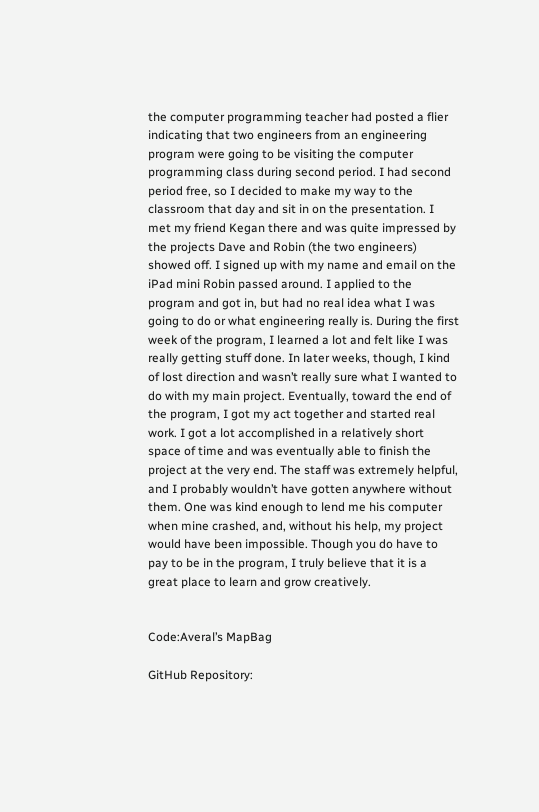the computer programming teacher had posted a flier indicating that two engineers from an engineering program were going to be visiting the computer programming class during second period. I had second period free, so I decided to make my way to the classroom that day and sit in on the presentation. I met my friend Kegan there and was quite impressed by the projects Dave and Robin (the two engineers) showed off. I signed up with my name and email on the iPad mini Robin passed around. I applied to the program and got in, but had no real idea what I was going to do or what engineering really is. During the first week of the program, I learned a lot and felt like I was really getting stuff done. In later weeks, though, I kind of lost direction and wasn’t really sure what I wanted to do with my main project. Eventually, toward the end of the program, I got my act together and started real work. I got a lot accomplished in a relatively short space of time and was eventually able to finish the project at the very end. The staff was extremely helpful, and I probably wouldn’t have gotten anywhere without them. One was kind enough to lend me his computer when mine crashed, and, without his help, my project would have been impossible. Though you do have to pay to be in the program, I truly believe that it is a great place to learn and grow creatively.


Code:Averal’s MapBag

GitHub Repository: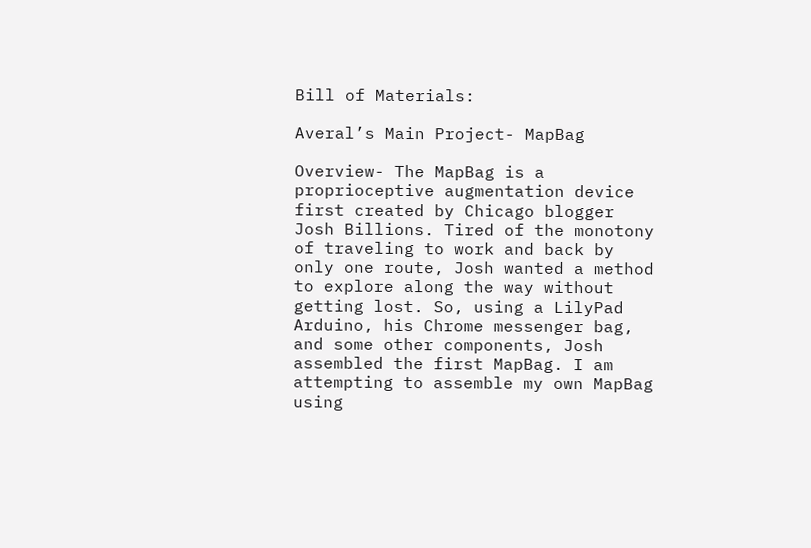Bill of Materials:

Averal’s Main Project- MapBag

Overview- The MapBag is a proprioceptive augmentation device first created by Chicago blogger Josh Billions. Tired of the monotony of traveling to work and back by only one route, Josh wanted a method to explore along the way without getting lost. So, using a LilyPad Arduino, his Chrome messenger bag, and some other components, Josh assembled the first MapBag. I am attempting to assemble my own MapBag using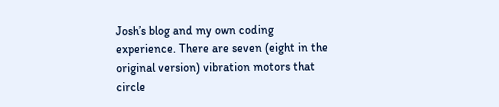Josh’s blog and my own coding experience. There are seven (eight in the original version) vibration motors that circle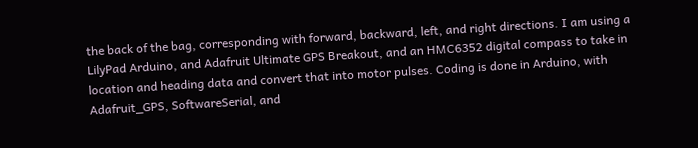the back of the bag, corresponding with forward, backward, left, and right directions. I am using a LilyPad Arduino, and Adafruit Ultimate GPS Breakout, and an HMC6352 digital compass to take in location and heading data and convert that into motor pulses. Coding is done in Arduino, with Adafruit_GPS, SoftwareSerial, and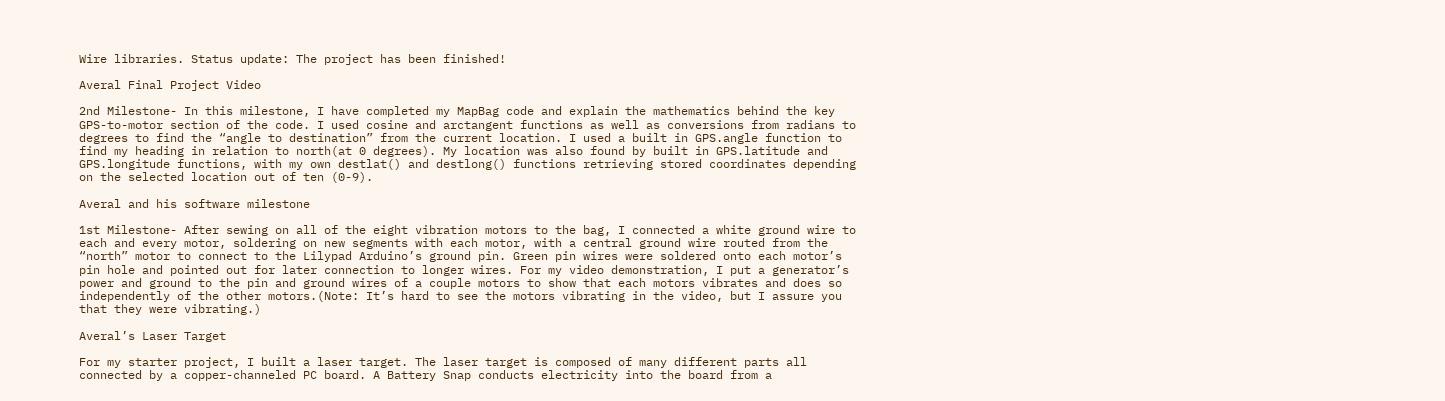Wire libraries. Status update: The project has been finished!

Averal Final Project Video

2nd Milestone- In this milestone, I have completed my MapBag code and explain the mathematics behind the key GPS-to-motor section of the code. I used cosine and arctangent functions as well as conversions from radians to degrees to find the “angle to destination” from the current location. I used a built in GPS.angle function to find my heading in relation to north(at 0 degrees). My location was also found by built in GPS.latitude and GPS.longitude functions, with my own destlat() and destlong() functions retrieving stored coordinates depending on the selected location out of ten (0-9).

Averal and his software milestone

1st Milestone- After sewing on all of the eight vibration motors to the bag, I connected a white ground wire to each and every motor, soldering on new segments with each motor, with a central ground wire routed from the “north” motor to connect to the Lilypad Arduino’s ground pin. Green pin wires were soldered onto each motor’s pin hole and pointed out for later connection to longer wires. For my video demonstration, I put a generator’s power and ground to the pin and ground wires of a couple motors to show that each motors vibrates and does so independently of the other motors.(Note: It’s hard to see the motors vibrating in the video, but I assure you that they were vibrating.)

Averal’s Laser Target

For my starter project, I built a laser target. The laser target is composed of many different parts all connected by a copper-channeled PC board. A Battery Snap conducts electricity into the board from a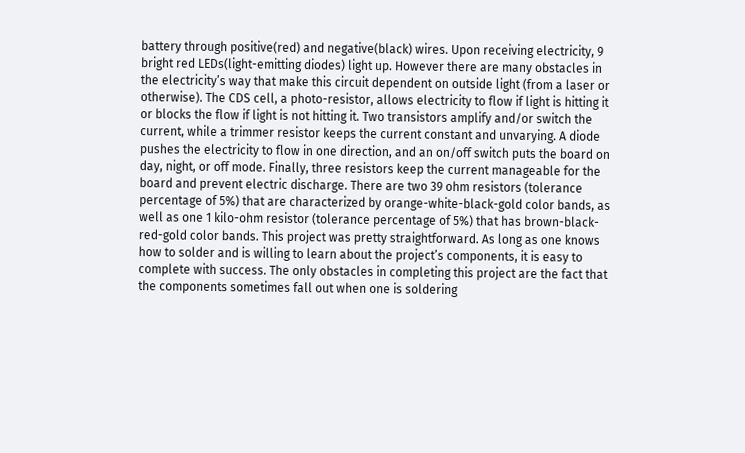battery through positive(red) and negative(black) wires. Upon receiving electricity, 9 bright red LEDs(light-emitting diodes) light up. However there are many obstacles in the electricity’s way that make this circuit dependent on outside light (from a laser or otherwise). The CDS cell, a photo-resistor, allows electricity to flow if light is hitting it or blocks the flow if light is not hitting it. Two transistors amplify and/or switch the current, while a trimmer resistor keeps the current constant and unvarying. A diode pushes the electricity to flow in one direction, and an on/off switch puts the board on day, night, or off mode. Finally, three resistors keep the current manageable for the board and prevent electric discharge. There are two 39 ohm resistors (tolerance percentage of 5%) that are characterized by orange-white-black-gold color bands, as well as one 1 kilo-ohm resistor (tolerance percentage of 5%) that has brown-black-red-gold color bands. This project was pretty straightforward. As long as one knows how to solder and is willing to learn about the project’s components, it is easy to complete with success. The only obstacles in completing this project are the fact that the components sometimes fall out when one is soldering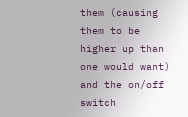them (causing them to be higher up than one would want) and the on/off switch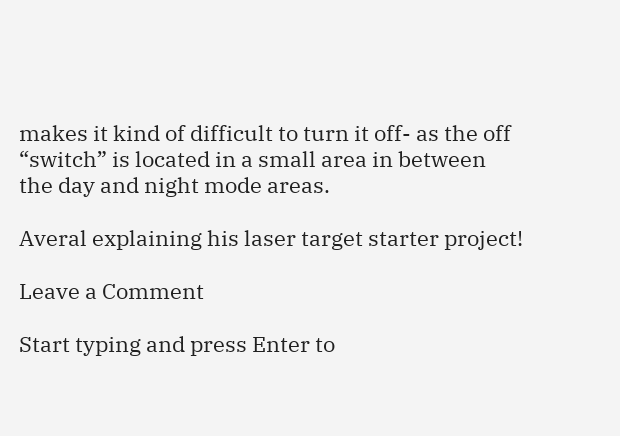makes it kind of difficult to turn it off- as the off “switch” is located in a small area in between the day and night mode areas.

Averal explaining his laser target starter project!

Leave a Comment

Start typing and press Enter to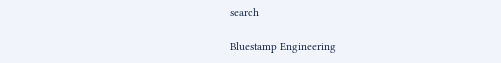search

Bluestamp Engineering